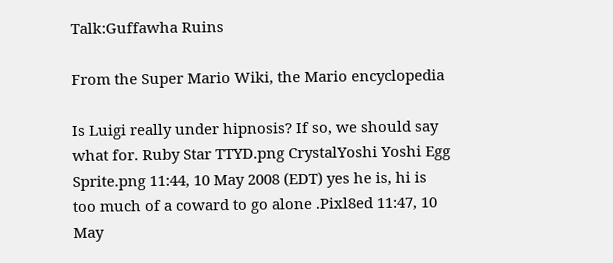Talk:Guffawha Ruins

From the Super Mario Wiki, the Mario encyclopedia

Is Luigi really under hipnosis? If so, we should say what for. Ruby Star TTYD.png CrystalYoshi Yoshi Egg Sprite.png 11:44, 10 May 2008 (EDT) yes he is, hi is too much of a coward to go alone .Pixl8ed 11:47, 10 May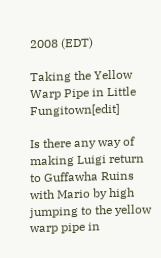2008 (EDT)

Taking the Yellow Warp Pipe in Little Fungitown[edit]

Is there any way of making Luigi return to Guffawha Ruins with Mario by high jumping to the yellow warp pipe in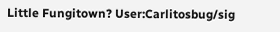Little Fungitown? User:Carlitosbug/sig